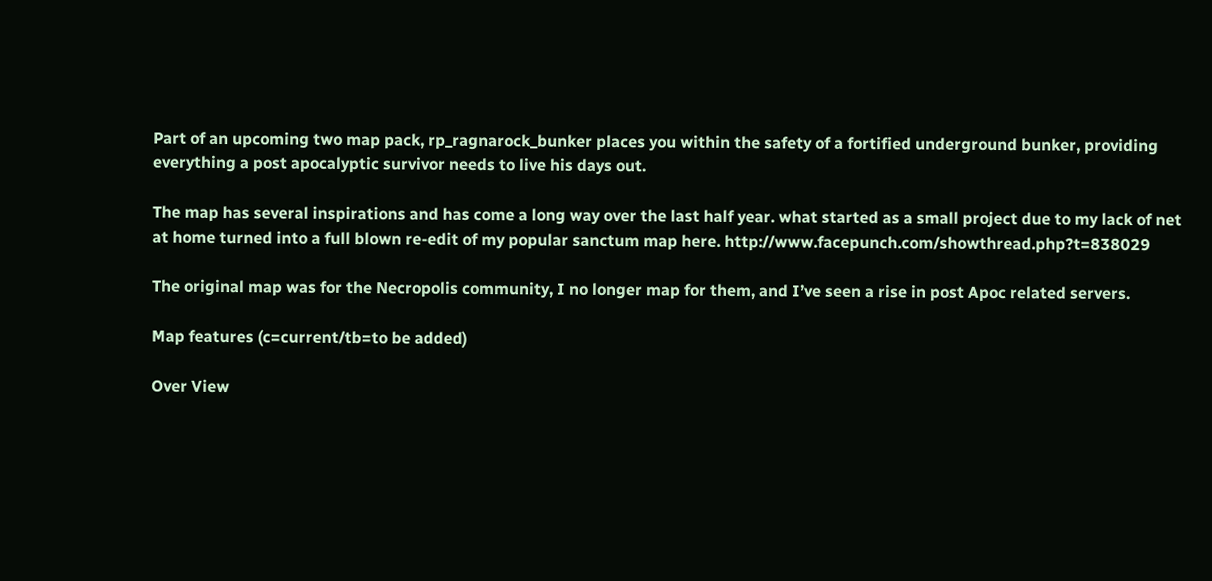Part of an upcoming two map pack, rp_ragnarock_bunker places you within the safety of a fortified underground bunker, providing everything a post apocalyptic survivor needs to live his days out.

The map has several inspirations and has come a long way over the last half year. what started as a small project due to my lack of net at home turned into a full blown re-edit of my popular sanctum map here. http://www.facepunch.com/showthread.php?t=838029

The original map was for the Necropolis community, I no longer map for them, and I’ve seen a rise in post Apoc related servers.

Map features (c=current/tb=to be added)

Over View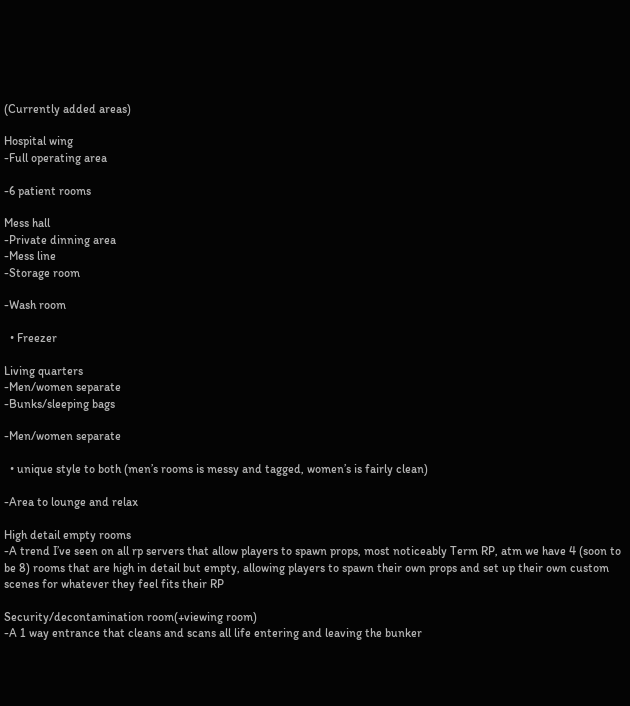(Currently added areas)

Hospital wing
-Full operating area

-6 patient rooms

Mess hall
-Private dinning area
-Mess line
-Storage room

-Wash room

  • Freezer

Living quarters
-Men/women separate
-Bunks/sleeping bags

-Men/women separate

  • unique style to both (men’s rooms is messy and tagged, women’s is fairly clean)

-Area to lounge and relax

High detail empty rooms
-A trend I’ve seen on all rp servers that allow players to spawn props, most noticeably Term RP, atm we have 4 (soon to be 8) rooms that are high in detail but empty, allowing players to spawn their own props and set up their own custom scenes for whatever they feel fits their RP

Security/decontamination room(+viewing room)
-A 1 way entrance that cleans and scans all life entering and leaving the bunker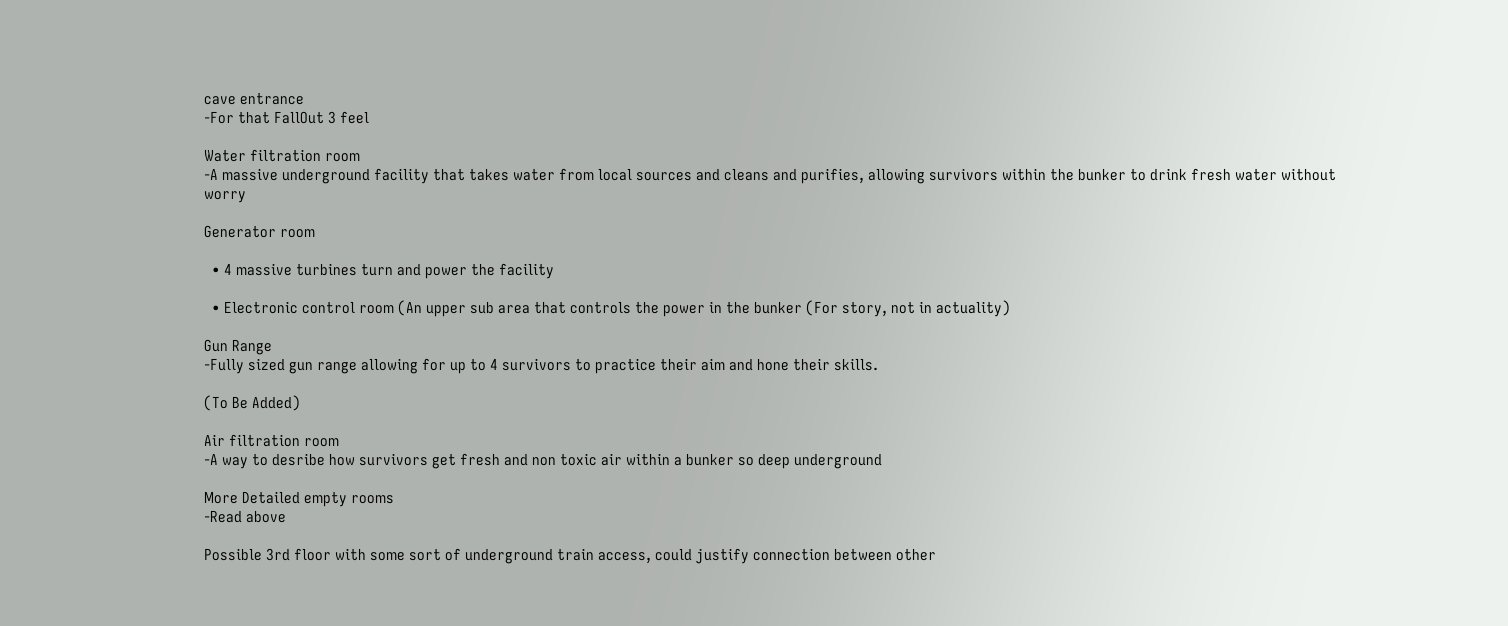cave entrance
-For that FallOut 3 feel

Water filtration room
-A massive underground facility that takes water from local sources and cleans and purifies, allowing survivors within the bunker to drink fresh water without worry

Generator room

  • 4 massive turbines turn and power the facility

  • Electronic control room (An upper sub area that controls the power in the bunker (For story, not in actuality)

Gun Range
-Fully sized gun range allowing for up to 4 survivors to practice their aim and hone their skills.

(To Be Added)

Air filtration room
-A way to desribe how survivors get fresh and non toxic air within a bunker so deep underground

More Detailed empty rooms
-Read above

Possible 3rd floor with some sort of underground train access, could justify connection between other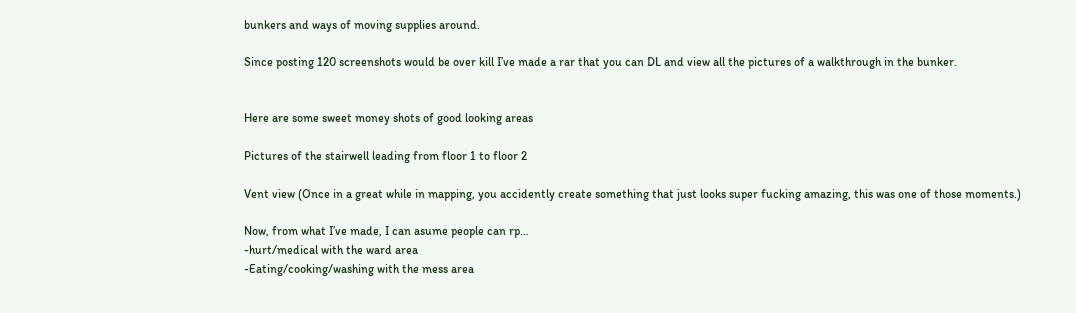bunkers and ways of moving supplies around.

Since posting 120 screenshots would be over kill I’ve made a rar that you can DL and view all the pictures of a walkthrough in the bunker.


Here are some sweet money shots of good looking areas

Pictures of the stairwell leading from floor 1 to floor 2

Vent view (Once in a great while in mapping, you accidently create something that just looks super fucking amazing, this was one of those moments.)

Now, from what I’ve made, I can asume people can rp…
-hurt/medical with the ward area
-Eating/cooking/washing with the mess area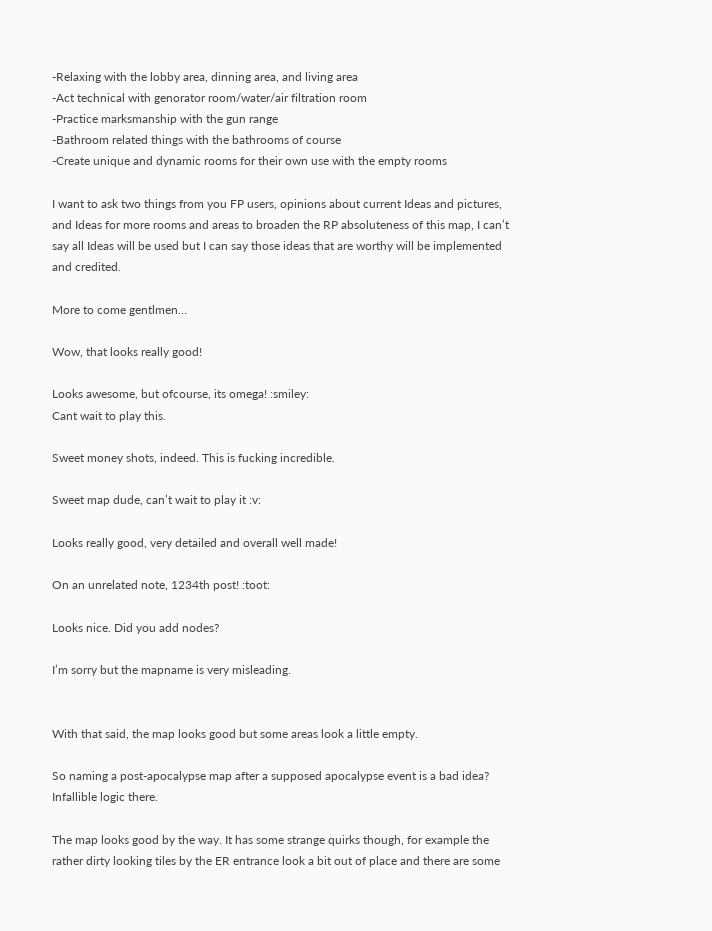-Relaxing with the lobby area, dinning area, and living area
-Act technical with genorator room/water/air filtration room
-Practice marksmanship with the gun range
-Bathroom related things with the bathrooms of course
-Create unique and dynamic rooms for their own use with the empty rooms

I want to ask two things from you FP users, opinions about current Ideas and pictures, and Ideas for more rooms and areas to broaden the RP absoluteness of this map, I can’t say all Ideas will be used but I can say those ideas that are worthy will be implemented and credited.

More to come gentlmen…

Wow, that looks really good!

Looks awesome, but ofcourse, its omega! :smiley:
Cant wait to play this.

Sweet money shots, indeed. This is fucking incredible.

Sweet map dude, can’t wait to play it :v:

Looks really good, very detailed and overall well made!

On an unrelated note, 1234th post! :toot:

Looks nice. Did you add nodes?

I’m sorry but the mapname is very misleading.


With that said, the map looks good but some areas look a little empty.

So naming a post-apocalypse map after a supposed apocalypse event is a bad idea? Infallible logic there.

The map looks good by the way. It has some strange quirks though, for example the rather dirty looking tiles by the ER entrance look a bit out of place and there are some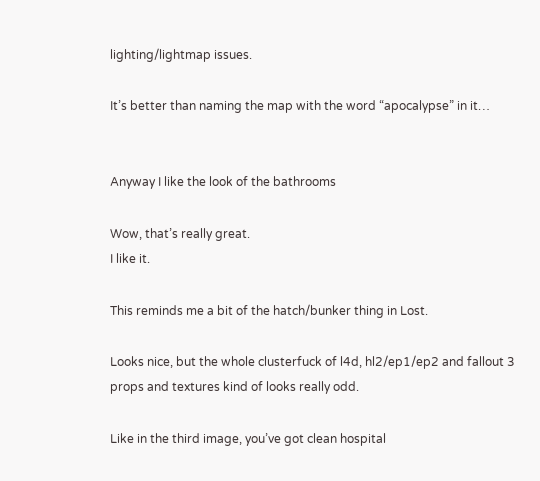lighting/lightmap issues.

It’s better than naming the map with the word “apocalypse” in it…


Anyway I like the look of the bathrooms

Wow, that’s really great.
I like it.

This reminds me a bit of the hatch/bunker thing in Lost.

Looks nice, but the whole clusterfuck of l4d, hl2/ep1/ep2 and fallout 3 props and textures kind of looks really odd.

Like in the third image, you’ve got clean hospital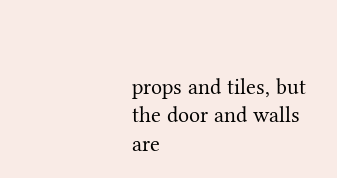props and tiles, but the door and walls are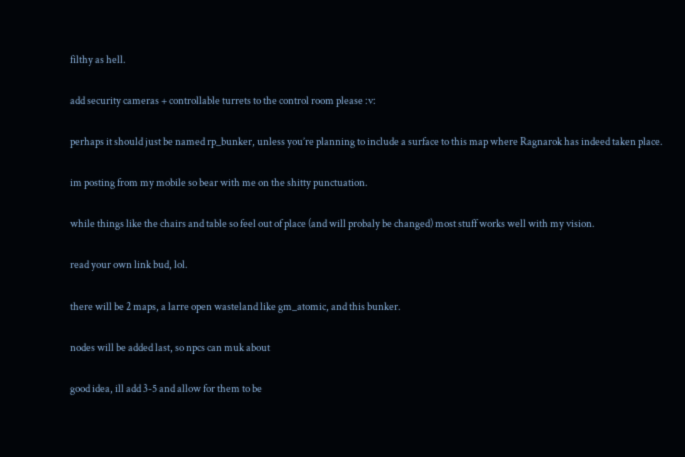filthy as hell.

add security cameras + controllable turrets to the control room please :v:

perhaps it should just be named rp_bunker, unless you’re planning to include a surface to this map where Ragnarok has indeed taken place.

im posting from my mobile so bear with me on the shitty punctuation.

while things like the chairs and table so feel out of place (and will probaly be changed) most stuff works well with my vision.

read your own link bud, lol.

there will be 2 maps, a larre open wasteland like gm_atomic, and this bunker.

nodes will be added last, so npcs can muk about

good idea, ill add 3-5 and allow for them to be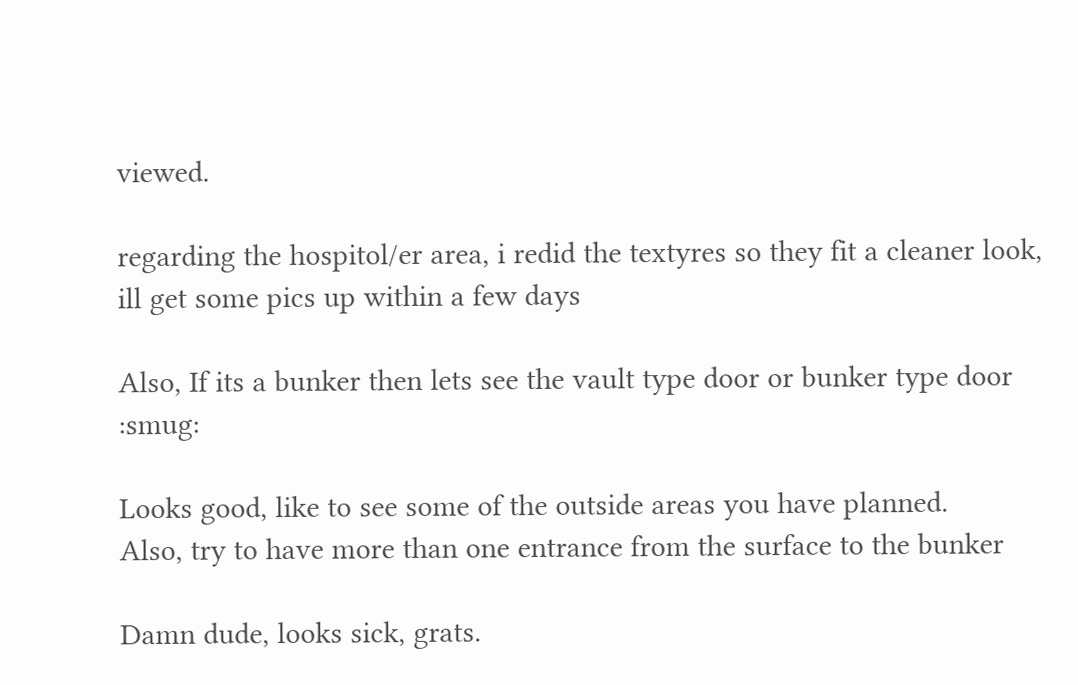viewed.

regarding the hospitol/er area, i redid the textyres so they fit a cleaner look, ill get some pics up within a few days

Also, If its a bunker then lets see the vault type door or bunker type door :smug:

Looks good, like to see some of the outside areas you have planned.
Also, try to have more than one entrance from the surface to the bunker

Damn dude, looks sick, grats.